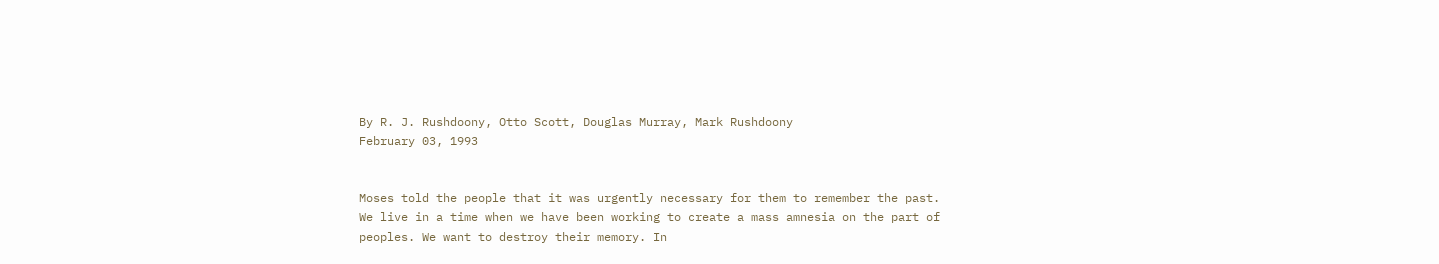By R. J. Rushdoony, Otto Scott, Douglas Murray, Mark Rushdoony
February 03, 1993


Moses told the people that it was urgently necessary for them to remember the past. We live in a time when we have been working to create a mass amnesia on the part of peoples. We want to destroy their memory. In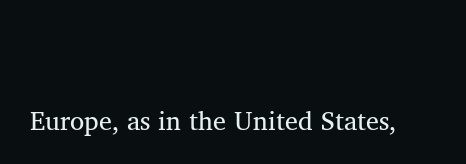Europe, as in the United States,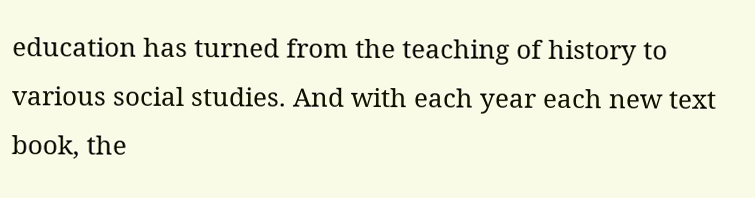education has turned from the teaching of history to various social studies. And with each year each new text book, the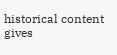historical content gives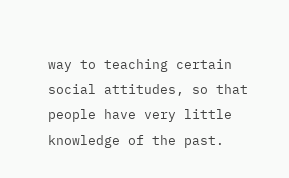way to teaching certain social attitudes, so that people have very little knowledge of the past.